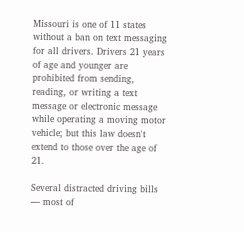Missouri is one of 11 states without a ban on text messaging for all drivers. Drivers 21 years of age and younger are prohibited from sending, reading, or writing a text message or electronic message while operating a moving motor vehicle; but this law doesn't extend to those over the age of 21.

Several distracted driving bills — most of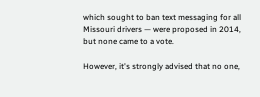which sought to ban text messaging for all Missouri drivers — were proposed in 2014, but none came to a vote.

However, it's strongly advised that no one,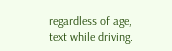regardless of age, text while driving.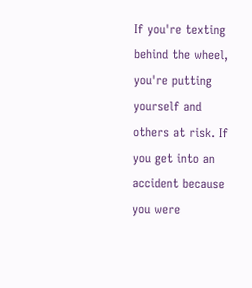If you're texting behind the wheel, you're putting yourself and others at risk. If you get into an accident because you were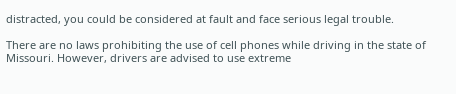distracted, you could be considered at fault and face serious legal trouble.

There are no laws prohibiting the use of cell phones while driving in the state of Missouri. However, drivers are advised to use extreme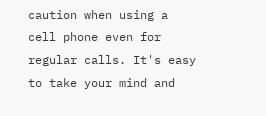caution when using a cell phone even for regular calls. It's easy to take your mind and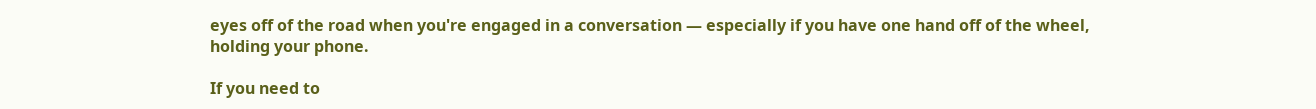eyes off of the road when you're engaged in a conversation — especially if you have one hand off of the wheel, holding your phone.

If you need to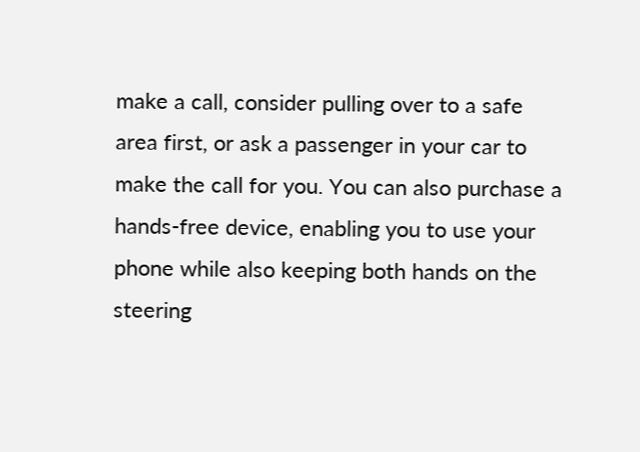make a call, consider pulling over to a safe area first, or ask a passenger in your car to make the call for you. You can also purchase a hands-free device, enabling you to use your phone while also keeping both hands on the steering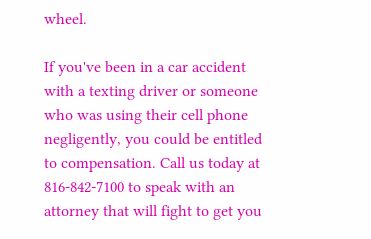wheel.

If you've been in a car accident with a texting driver or someone who was using their cell phone negligently, you could be entitled to compensation. Call us today at 816-842-7100 to speak with an attorney that will fight to get you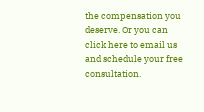the compensation you deserve. Or you can click here to email us and schedule your free consultation.